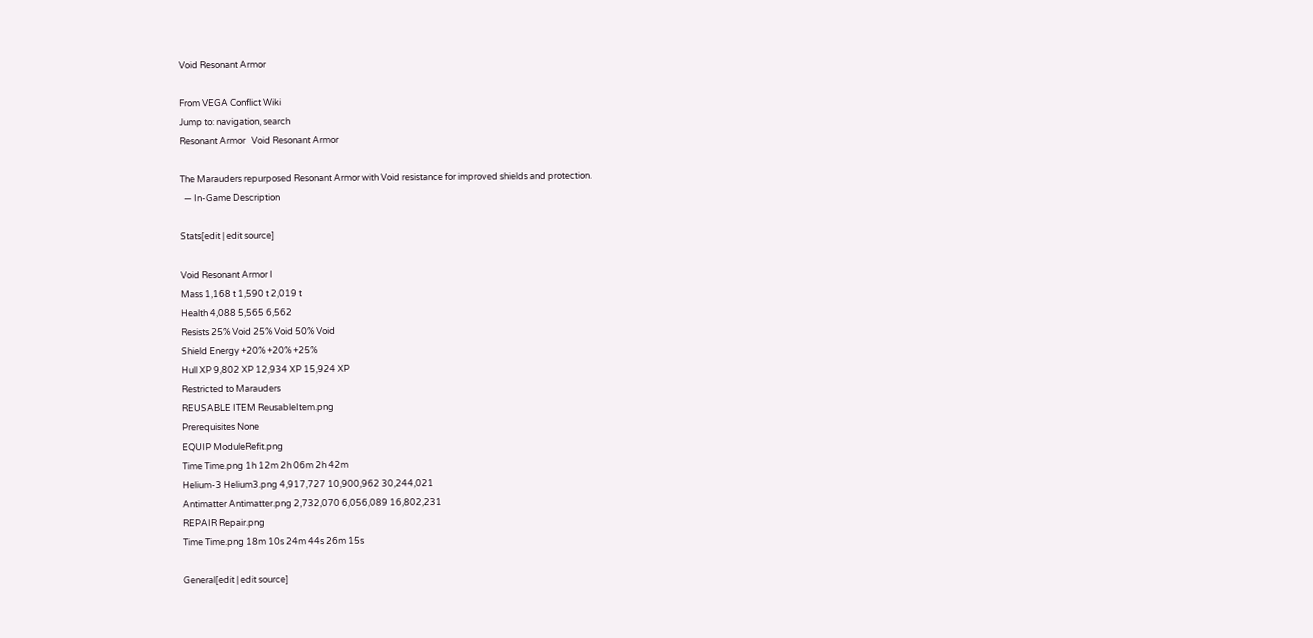Void Resonant Armor

From VEGA Conflict Wiki
Jump to: navigation, search
Resonant Armor   Void Resonant Armor

The Marauders repurposed Resonant Armor with Void resistance for improved shields and protection.
  — In-Game Description

Stats[edit | edit source]

Void Resonant Armor I
Mass 1,168 t 1,590 t 2,019 t
Health 4,088 5,565 6,562
Resists 25% Void 25% Void 50% Void
Shield Energy +20% +20% +25%
Hull XP 9,802 XP 12,934 XP 15,924 XP
Restricted to Marauders
REUSABLE ITEM ReusableItem.png
Prerequisites None
EQUIP ModuleRefit.png
Time Time.png 1h 12m 2h 06m 2h 42m
Helium-3 Helium3.png 4,917,727 10,900,962 30,244,021
Antimatter Antimatter.png 2,732,070 6,056,089 16,802,231
REPAIR Repair.png
Time Time.png 18m 10s 24m 44s 26m 15s

General[edit | edit source]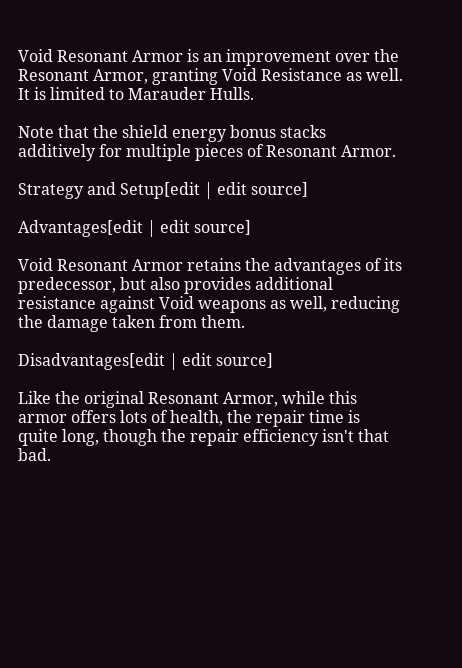Void Resonant Armor is an improvement over the Resonant Armor, granting Void Resistance as well. It is limited to Marauder Hulls.

Note that the shield energy bonus stacks additively for multiple pieces of Resonant Armor.

Strategy and Setup[edit | edit source]

Advantages[edit | edit source]

Void Resonant Armor retains the advantages of its predecessor, but also provides additional resistance against Void weapons as well, reducing the damage taken from them.

Disadvantages[edit | edit source]

Like the original Resonant Armor, while this armor offers lots of health, the repair time is quite long, though the repair efficiency isn't that bad.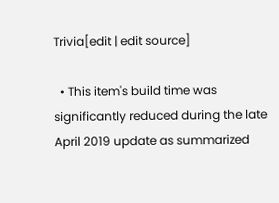Trivia[edit | edit source]

  • This item's build time was significantly reduced during the late April 2019 update as summarized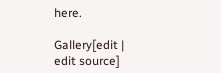here.

Gallery[edit | edit source]